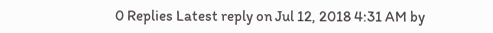0 Replies Latest reply on Jul 12, 2018 4:31 AM by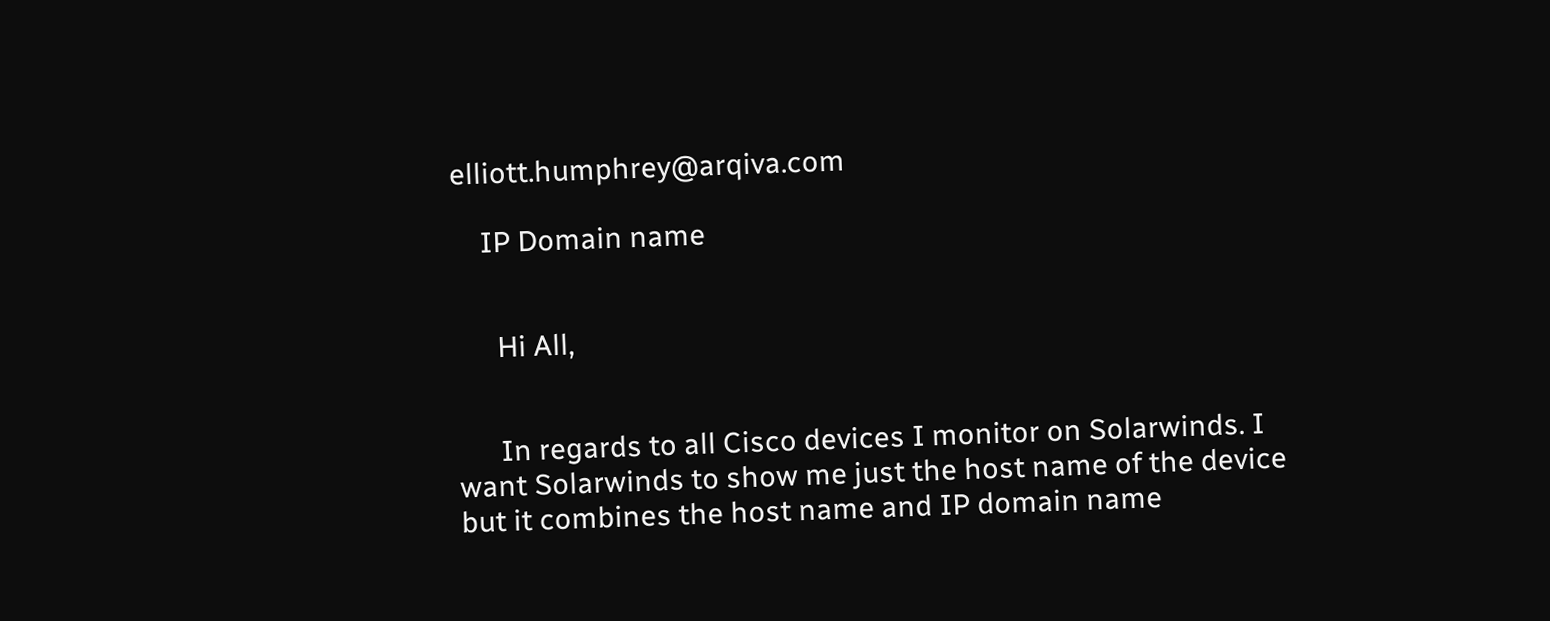elliott.humphrey@arqiva.com

    IP Domain name


      Hi All,


      In regards to all Cisco devices I monitor on Solarwinds. I want Solarwinds to show me just the host name of the device but it combines the host name and IP domain name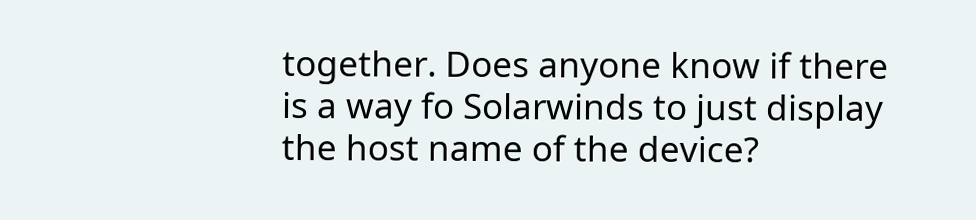together. Does anyone know if there is a way fo Solarwinds to just display the host name of the device?